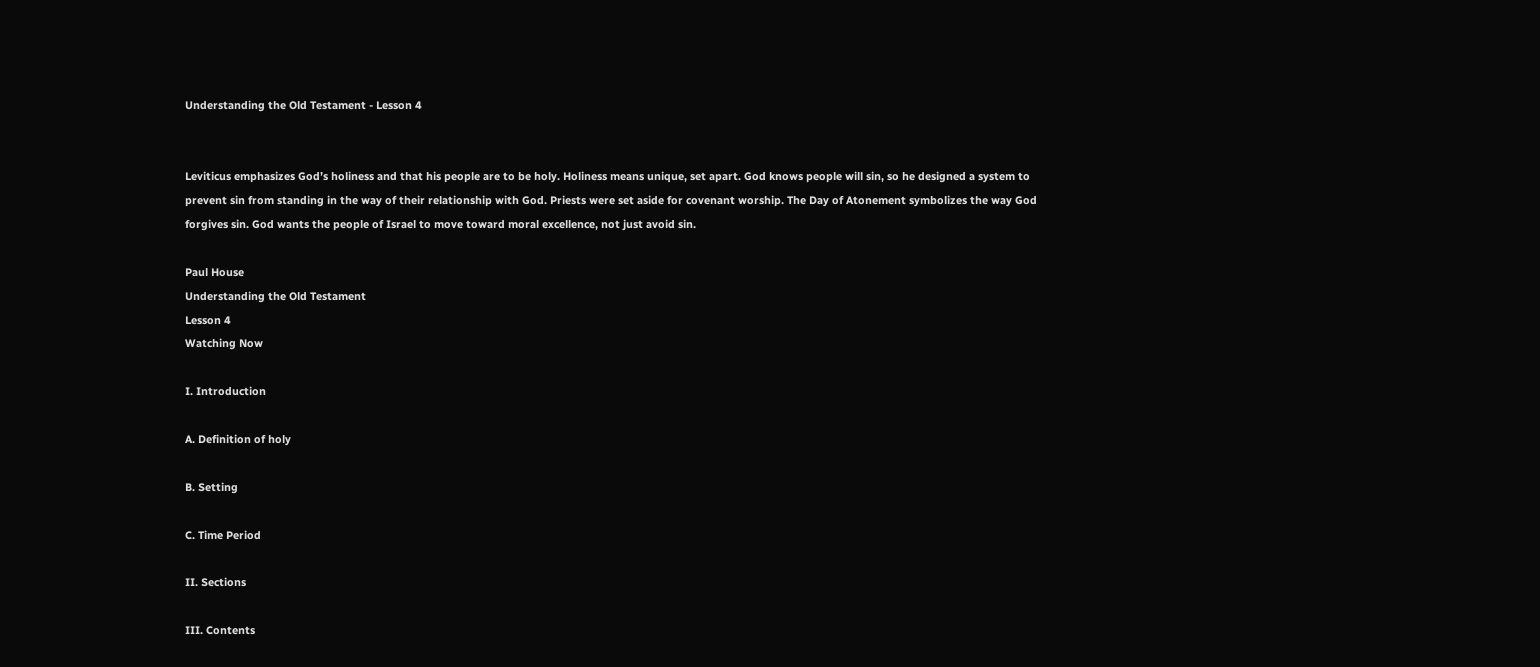Understanding the Old Testament - Lesson 4


Leviticus emphasizes God’s holiness and that his people are to be holy. Holiness means unique, set apart. God knows people will sin, so he designed a system to prevent sin from standing in the way of their relationship with God. Priests were set aside for covenant worship. The Day of Atonement symbolizes the way God forgives sin. God wants the people of Israel to move toward moral excellence, not just avoid sin.

Paul House
Understanding the Old Testament
Lesson 4
Watching Now

I. Introduction

A. Definition of holy

B. Setting

C. Time Period

II. Sections

III. Contents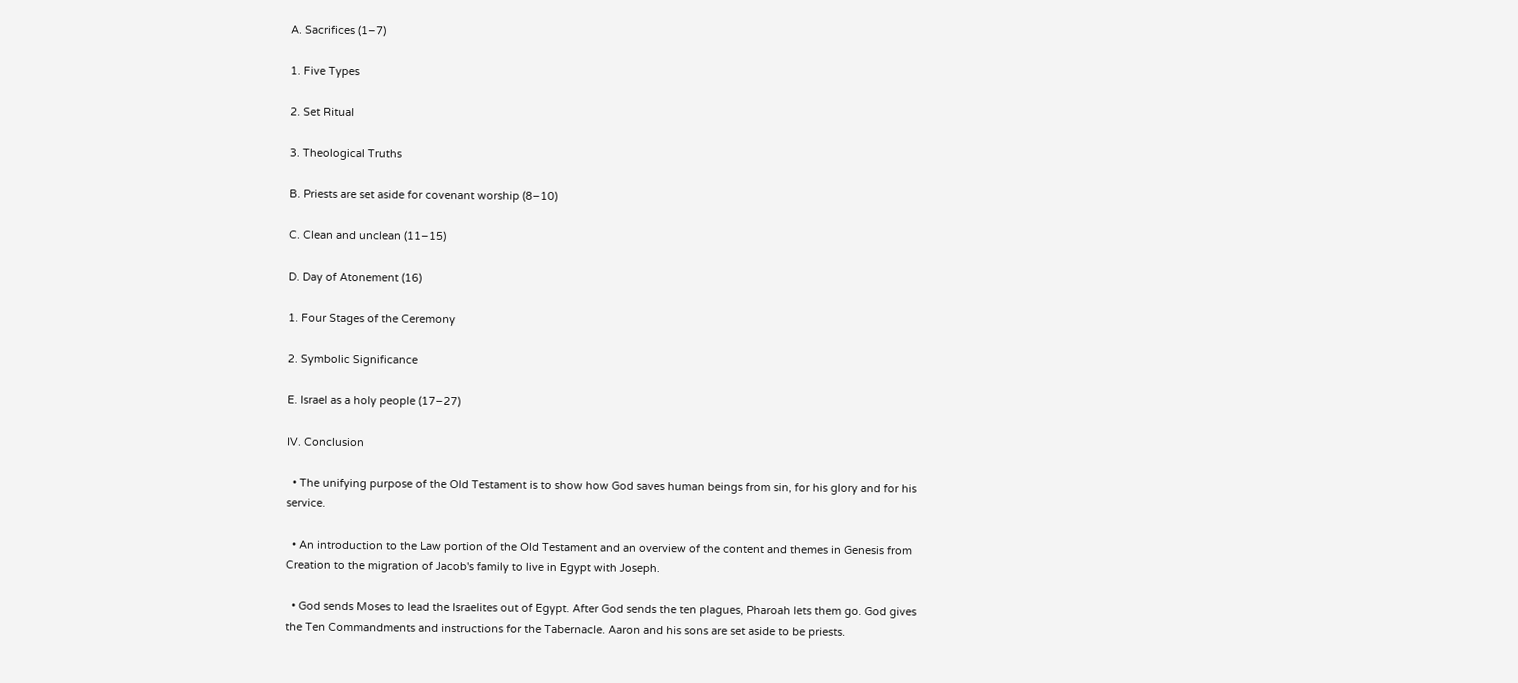A. Sacrifices (1–7)

1. Five Types

2. Set Ritual

3. Theological Truths

B. Priests are set aside for covenant worship (8–10)

C. Clean and unclean (11–15)

D. Day of Atonement (16)

1. Four Stages of the Ceremony

2. Symbolic Significance

E. Israel as a holy people (17–27)

IV. Conclusion

  • The unifying purpose of the Old Testament is to show how God saves human beings from sin, for his glory and for his service.

  • An introduction to the Law portion of the Old Testament and an overview of the content and themes in Genesis from Creation to the migration of Jacob's family to live in Egypt with Joseph.

  • God sends Moses to lead the Israelites out of Egypt. After God sends the ten plagues, Pharoah lets them go. God gives the Ten Commandments and instructions for the Tabernacle. Aaron and his sons are set aside to be priests.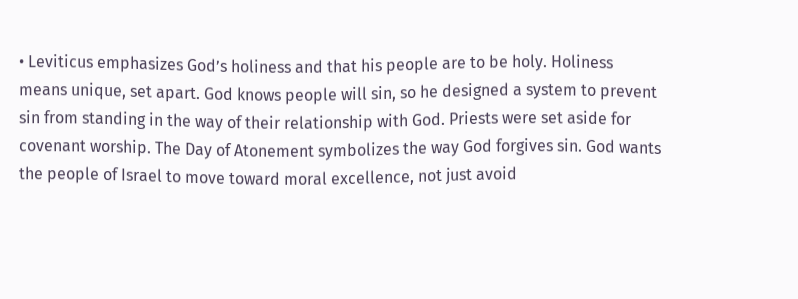• Leviticus emphasizes God’s holiness and that his people are to be holy. Holiness means unique, set apart. God knows people will sin, so he designed a system to prevent sin from standing in the way of their relationship with God. Priests were set aside for covenant worship. The Day of Atonement symbolizes the way God forgives sin. God wants the people of Israel to move toward moral excellence, not just avoid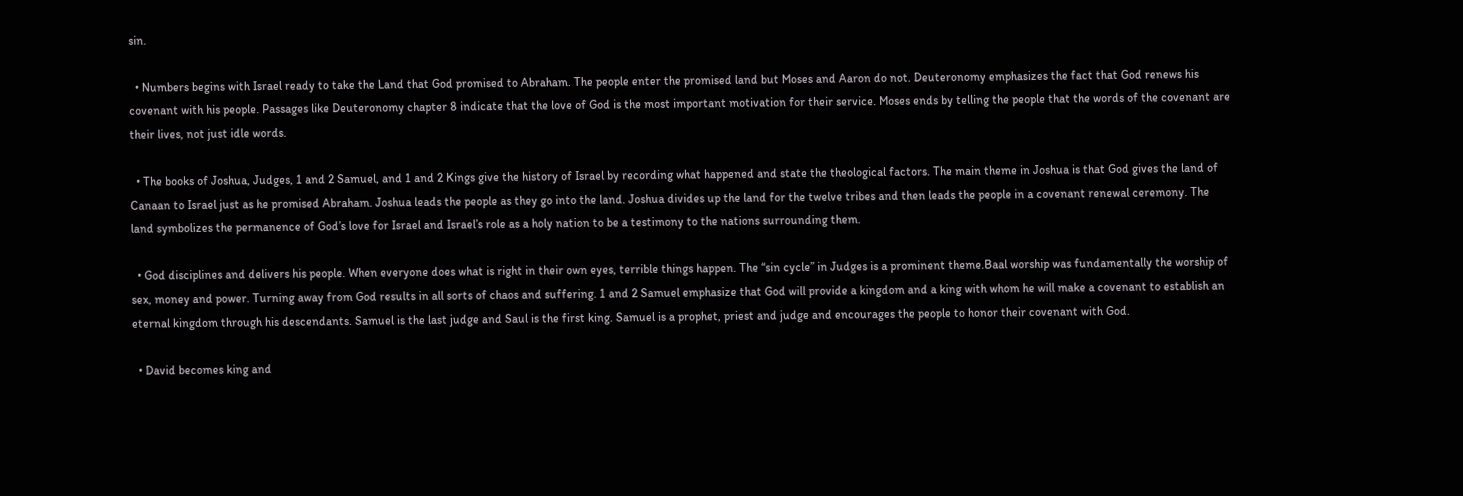sin.

  • Numbers begins with Israel ready to take the Land that God promised to Abraham. The people enter the promised land but Moses and Aaron do not. Deuteronomy emphasizes the fact that God renews his covenant with his people. Passages like Deuteronomy chapter 8 indicate that the love of God is the most important motivation for their service. Moses ends by telling the people that the words of the covenant are their lives, not just idle words.

  • The books of Joshua, Judges, 1 and 2 Samuel, and 1 and 2 Kings give the history of Israel by recording what happened and state the theological factors. The main theme in Joshua is that God gives the land of Canaan to Israel just as he promised Abraham. Joshua leads the people as they go into the land. Joshua divides up the land for the twelve tribes and then leads the people in a covenant renewal ceremony. The land symbolizes the permanence of God’s love for Israel and Israel’s role as a holy nation to be a testimony to the nations surrounding them.

  • God disciplines and delivers his people. When everyone does what is right in their own eyes, terrible things happen. The “sin cycle” in Judges is a prominent theme.Baal worship was fundamentally the worship of sex, money and power. Turning away from God results in all sorts of chaos and suffering. 1 and 2 Samuel emphasize that God will provide a kingdom and a king with whom he will make a covenant to establish an eternal kingdom through his descendants. Samuel is the last judge and Saul is the first king. Samuel is a prophet, priest and judge and encourages the people to honor their covenant with God.

  • David becomes king and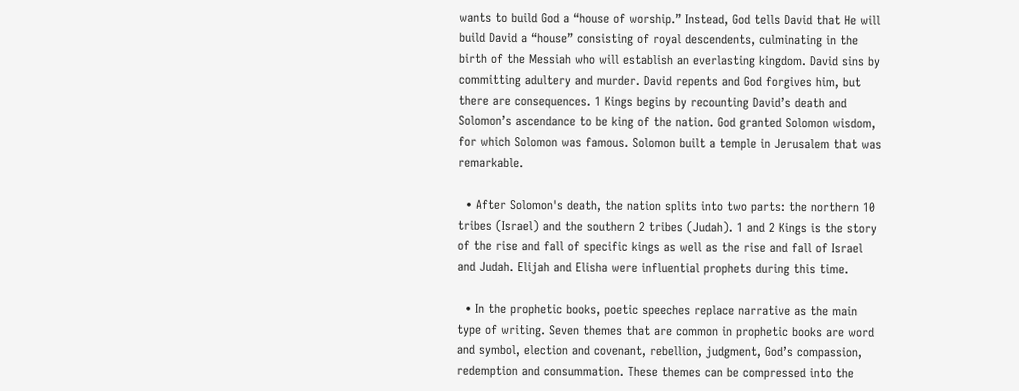wants to build God a “house of worship.” Instead, God tells David that He will build David a “house” consisting of royal descendents, culminating in the birth of the Messiah who will establish an everlasting kingdom. David sins by committing adultery and murder. David repents and God forgives him, but there are consequences. 1 Kings begins by recounting David’s death and Solomon’s ascendance to be king of the nation. God granted Solomon wisdom, for which Solomon was famous. Solomon built a temple in Jerusalem that was remarkable.

  • After Solomon's death, the nation splits into two parts: the northern 10 tribes (Israel) and the southern 2 tribes (Judah). 1 and 2 Kings is the story of the rise and fall of specific kings as well as the rise and fall of Israel and Judah. Elijah and Elisha were influential prophets during this time.

  • In the prophetic books, poetic speeches replace narrative as the main type of writing. Seven themes that are common in prophetic books are word and symbol, election and covenant, rebellion, judgment, God’s compassion, redemption and consummation. These themes can be compressed into the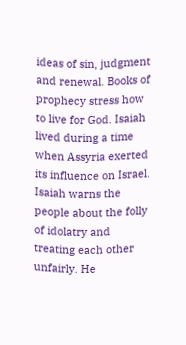ideas of sin, judgment and renewal. Books of prophecy stress how to live for God. Isaiah lived during a time when Assyria exerted its influence on Israel. Isaiah warns the people about the folly of idolatry and treating each other unfairly. He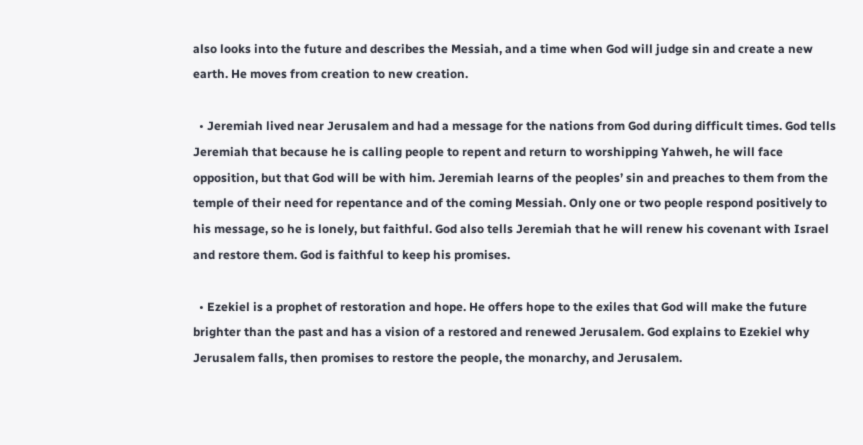also looks into the future and describes the Messiah, and a time when God will judge sin and create a new earth. He moves from creation to new creation.

  • Jeremiah lived near Jerusalem and had a message for the nations from God during difficult times. God tells Jeremiah that because he is calling people to repent and return to worshipping Yahweh, he will face opposition, but that God will be with him. Jeremiah learns of the peoples’ sin and preaches to them from the temple of their need for repentance and of the coming Messiah. Only one or two people respond positively to his message, so he is lonely, but faithful. God also tells Jeremiah that he will renew his covenant with Israel and restore them. God is faithful to keep his promises.

  • Ezekiel is a prophet of restoration and hope. He offers hope to the exiles that God will make the future brighter than the past and has a vision of a restored and renewed Jerusalem. God explains to Ezekiel why Jerusalem falls, then promises to restore the people, the monarchy, and Jerusalem.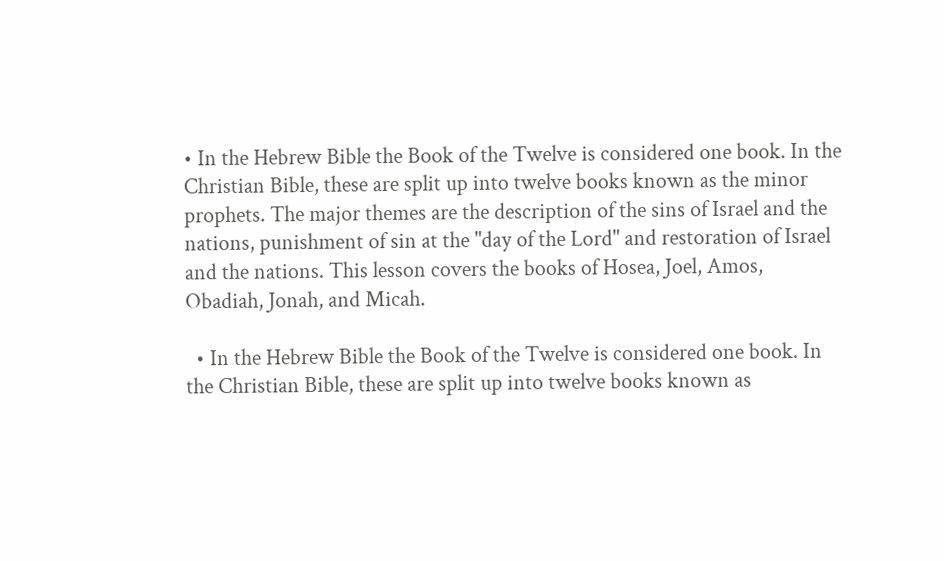• In the Hebrew Bible the Book of the Twelve is considered one book. In the Christian Bible, these are split up into twelve books known as the minor prophets. The major themes are the description of the sins of Israel and the nations, punishment of sin at the "day of the Lord" and restoration of Israel and the nations. This lesson covers the books of Hosea, Joel, Amos, Obadiah, Jonah, and Micah.

  • In the Hebrew Bible the Book of the Twelve is considered one book. In the Christian Bible, these are split up into twelve books known as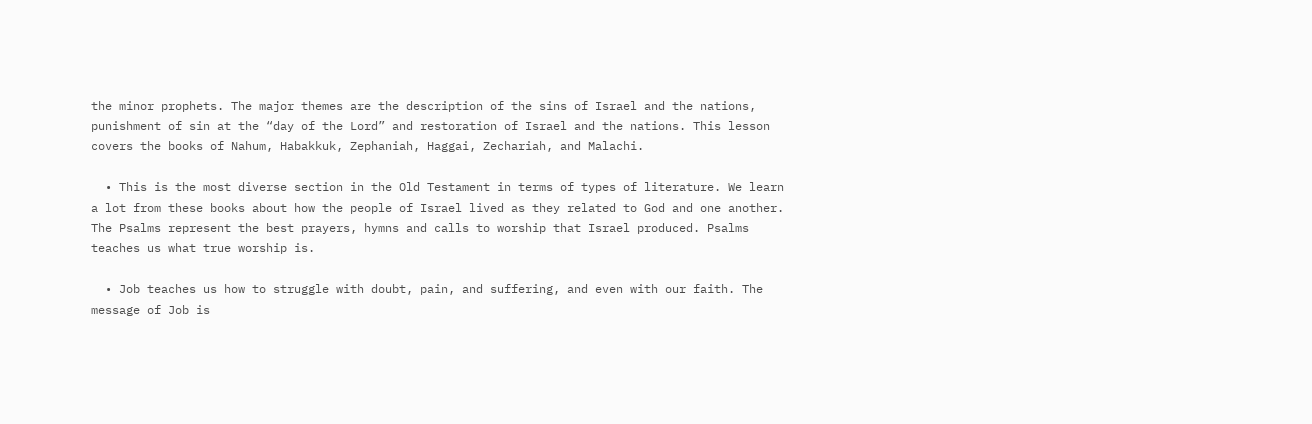the minor prophets. The major themes are the description of the sins of Israel and the nations, punishment of sin at the “day of the Lord” and restoration of Israel and the nations. This lesson covers the books of Nahum, Habakkuk, Zephaniah, Haggai, Zechariah, and Malachi.

  • This is the most diverse section in the Old Testament in terms of types of literature. We learn a lot from these books about how the people of Israel lived as they related to God and one another. The Psalms represent the best prayers, hymns and calls to worship that Israel produced. Psalms teaches us what true worship is.

  • Job teaches us how to struggle with doubt, pain, and suffering, and even with our faith. The message of Job is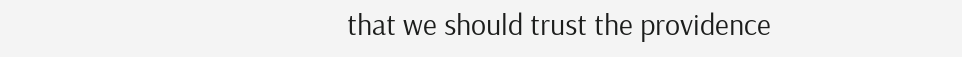that we should trust the providence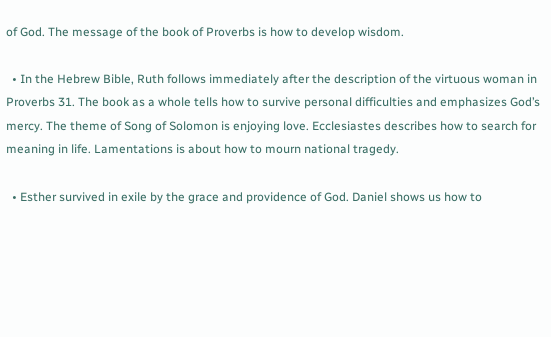of God. The message of the book of Proverbs is how to develop wisdom.

  • In the Hebrew Bible, Ruth follows immediately after the description of the virtuous woman in Proverbs 31. The book as a whole tells how to survive personal difficulties and emphasizes God’s mercy. The theme of Song of Solomon is enjoying love. Ecclesiastes describes how to search for meaning in life. Lamentations is about how to mourn national tragedy.

  • Esther survived in exile by the grace and providence of God. Daniel shows us how to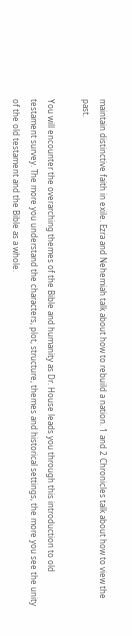maintain distinctive faith in exile. Ezra and Nehemiah talk about how to rebuild a nation. 1 and 2 Chronicles talk about how to view the past.

You will encounter the overarching themes of the Bible and humanity as Dr. House leads you through this introduction to old testament survey. The more you understand the characters, plot, structure, themes and historical settings, the more you see the unity of the old testament and the Bible as a whole.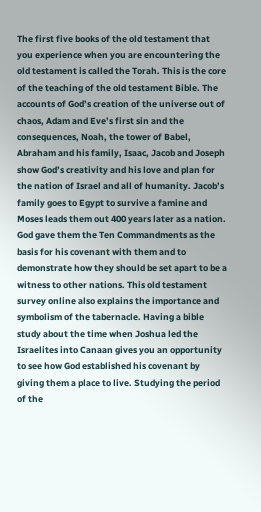The first five books of the old testament that you experience when you are encountering the old testament is called the Torah. This is the core of the teaching of the old testament Bible. The accounts of God’s creation of the universe out of chaos, Adam and Eve’s first sin and the consequences, Noah, the tower of Babel, Abraham and his family, Isaac, Jacob and Joseph show God’s creativity and his love and plan for the nation of Israel and all of humanity. Jacob’s family goes to Egypt to survive a famine and Moses leads them out 400 years later as a nation. God gave them the Ten Commandments as the basis for his covenant with them and to demonstrate how they should be set apart to be a witness to other nations. This old testament survey online also explains the importance and symbolism of the tabernacle. Having a bible study about the time when Joshua led the Israelites into Canaan gives you an opportunity to see how God established his covenant by giving them a place to live. Studying the period of the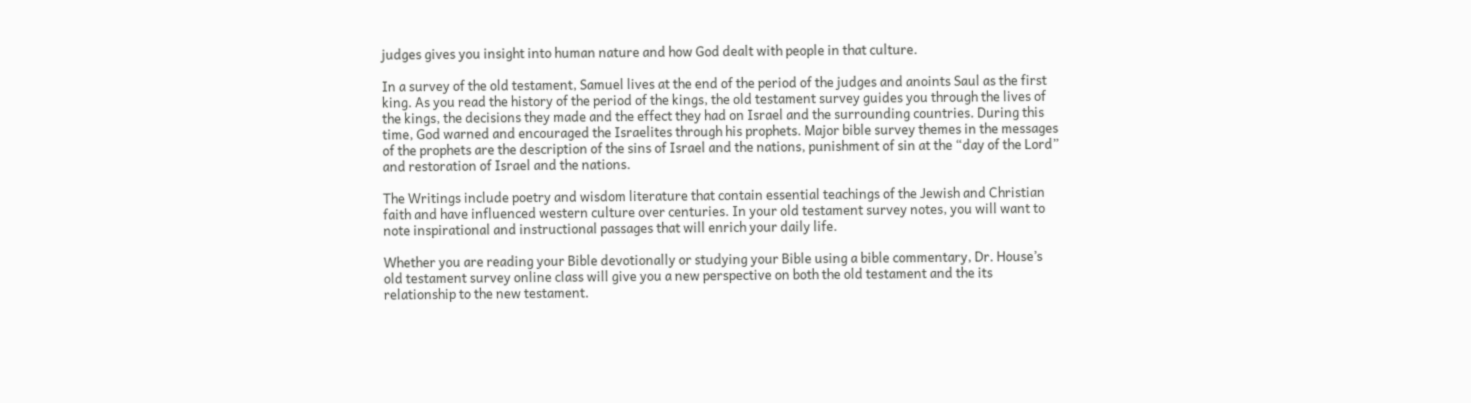judges gives you insight into human nature and how God dealt with people in that culture.

In a survey of the old testament, Samuel lives at the end of the period of the judges and anoints Saul as the first king. As you read the history of the period of the kings, the old testament survey guides you through the lives of the kings, the decisions they made and the effect they had on Israel and the surrounding countries. During this time, God warned and encouraged the Israelites through his prophets. Major bible survey themes in the messages of the prophets are the description of the sins of Israel and the nations, punishment of sin at the “day of the Lord” and restoration of Israel and the nations.

The Writings include poetry and wisdom literature that contain essential teachings of the Jewish and Christian faith and have influenced western culture over centuries. In your old testament survey notes, you will want to note inspirational and instructional passages that will enrich your daily life.

Whether you are reading your Bible devotionally or studying your Bible using a bible commentary, Dr. House’s old testament survey online class will give you a new perspective on both the old testament and the its relationship to the new testament.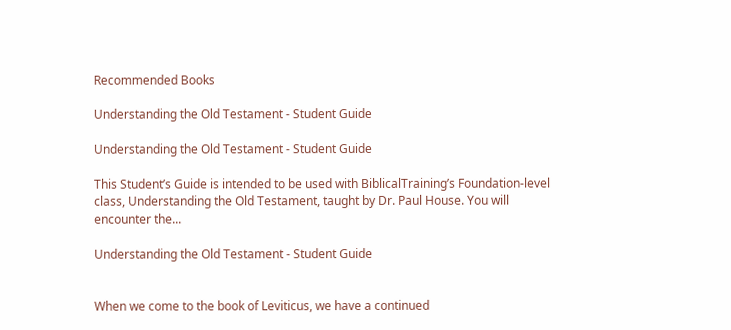Recommended Books

Understanding the Old Testament - Student Guide

Understanding the Old Testament - Student Guide

This Student’s Guide is intended to be used with BiblicalTraining’s Foundation-level class, Understanding the Old Testament, taught by Dr. Paul House. You will encounter the...

Understanding the Old Testament - Student Guide


When we come to the book of Leviticus, we have a continued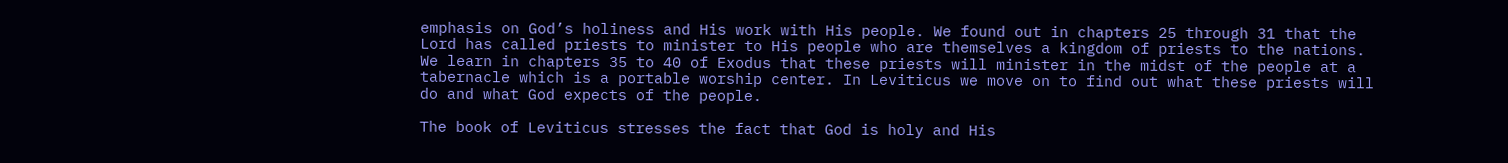emphasis on God’s holiness and His work with His people. We found out in chapters 25 through 31 that the Lord has called priests to minister to His people who are themselves a kingdom of priests to the nations. We learn in chapters 35 to 40 of Exodus that these priests will minister in the midst of the people at a tabernacle which is a portable worship center. In Leviticus we move on to find out what these priests will do and what God expects of the people.

The book of Leviticus stresses the fact that God is holy and His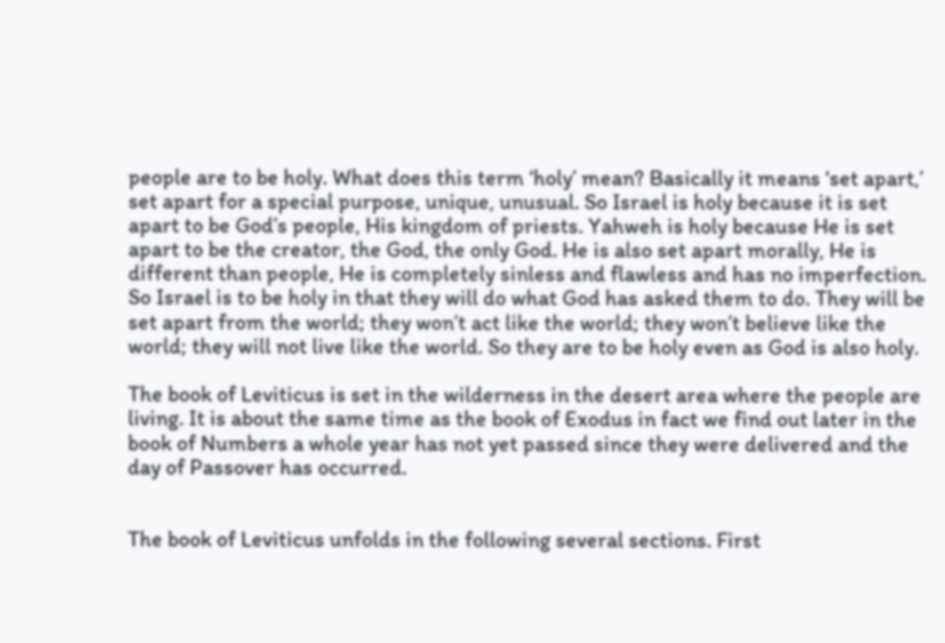people are to be holy. What does this term ‘holy’ mean? Basically it means ‘set apart,’ set apart for a special purpose, unique, unusual. So Israel is holy because it is set apart to be God’s people, His kingdom of priests. Yahweh is holy because He is set apart to be the creator, the God, the only God. He is also set apart morally, He is different than people, He is completely sinless and flawless and has no imperfection. So Israel is to be holy in that they will do what God has asked them to do. They will be set apart from the world; they won’t act like the world; they won’t believe like the world; they will not live like the world. So they are to be holy even as God is also holy.

The book of Leviticus is set in the wilderness in the desert area where the people are living. It is about the same time as the book of Exodus in fact we find out later in the book of Numbers a whole year has not yet passed since they were delivered and the day of Passover has occurred.


The book of Leviticus unfolds in the following several sections. First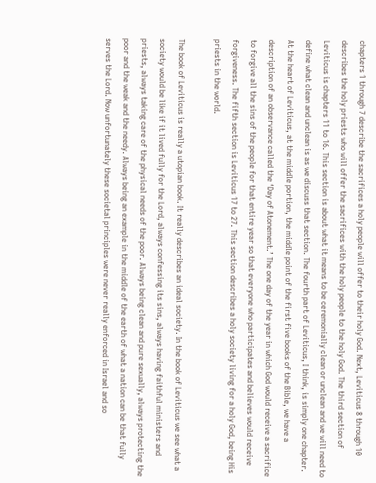chapters 1 through 7 describe the sacrifices a holy people will offer to their holy God. Next, Leviticus 8 through 10 describes the holy priests who will offer the sacrifices with the holy people to the holy God. The third section of Leviticus is chapters 11 to 16. This section is about what it means to be ceremonially clean or unclean and we will need to define what clean and unclean is as we discuss that section. The fourth part of Leviticus, I think, is simply one chapter. At the heart of Leviticus, at the middle portion, the middle point of the first five books of the Bible, we have a description of an observance called the ‘Day of Atonement.’ The one day of the year in which God would receive a sacrifice to forgive all the sins of the people for that entire year so that everyone who participates and believes would receive forgiveness. The fifth section is Leviticus 17 to 27. This section describes a holy society living for a holy God, being His priests in the world.

The book of Leviticus is really a utopian book. It really describes an ideal society. In the book of Leviticus we see what a society would be like if it lived fully for the Lord, always confessing its sins, always having faithful ministers and priests, always taking care of the physical needs of the poor. Always being clean and pure sexually, always protecting the poor and the weak and the needy. Always being an example in the middle of the earth of what a nation can be that fully serves the Lord. Now unfortunately these societal principles were never really enforced in Israel and so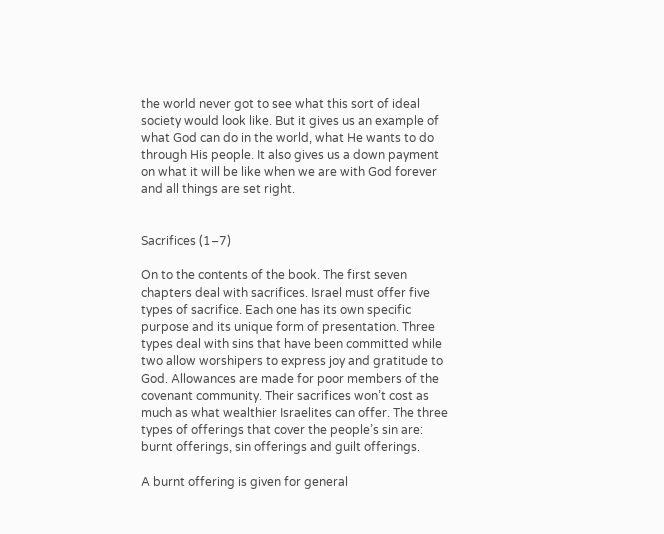the world never got to see what this sort of ideal society would look like. But it gives us an example of what God can do in the world, what He wants to do through His people. It also gives us a down payment on what it will be like when we are with God forever and all things are set right.


Sacrifices (1–7)

On to the contents of the book. The first seven chapters deal with sacrifices. Israel must offer five types of sacrifice. Each one has its own specific purpose and its unique form of presentation. Three types deal with sins that have been committed while two allow worshipers to express joy and gratitude to God. Allowances are made for poor members of the covenant community. Their sacrifices won’t cost as much as what wealthier Israelites can offer. The three types of offerings that cover the people’s sin are: burnt offerings, sin offerings and guilt offerings.

A burnt offering is given for general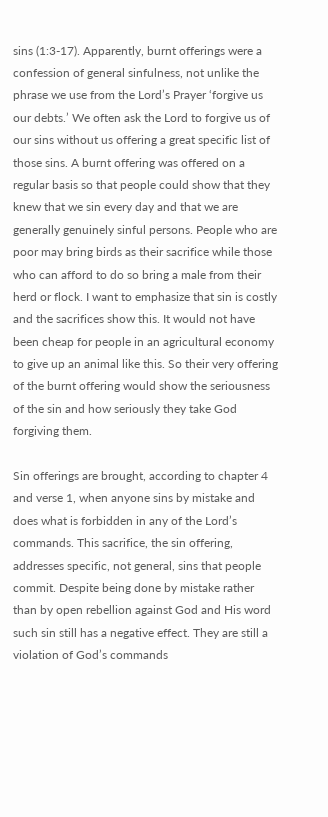sins (1:3-17). Apparently, burnt offerings were a confession of general sinfulness, not unlike the phrase we use from the Lord’s Prayer ‘forgive us our debts.’ We often ask the Lord to forgive us of our sins without us offering a great specific list of those sins. A burnt offering was offered on a regular basis so that people could show that they knew that we sin every day and that we are generally genuinely sinful persons. People who are poor may bring birds as their sacrifice while those who can afford to do so bring a male from their herd or flock. I want to emphasize that sin is costly and the sacrifices show this. It would not have been cheap for people in an agricultural economy to give up an animal like this. So their very offering of the burnt offering would show the seriousness of the sin and how seriously they take God forgiving them.

Sin offerings are brought, according to chapter 4 and verse 1, when anyone sins by mistake and does what is forbidden in any of the Lord’s commands. This sacrifice, the sin offering, addresses specific, not general, sins that people commit. Despite being done by mistake rather than by open rebellion against God and His word such sin still has a negative effect. They are still a violation of God’s commands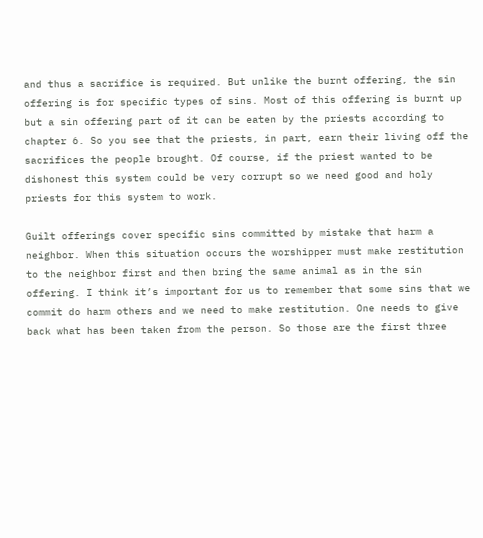and thus a sacrifice is required. But unlike the burnt offering, the sin offering is for specific types of sins. Most of this offering is burnt up but a sin offering part of it can be eaten by the priests according to chapter 6. So you see that the priests, in part, earn their living off the sacrifices the people brought. Of course, if the priest wanted to be dishonest this system could be very corrupt so we need good and holy priests for this system to work.

Guilt offerings cover specific sins committed by mistake that harm a neighbor. When this situation occurs the worshipper must make restitution to the neighbor first and then bring the same animal as in the sin offering. I think it’s important for us to remember that some sins that we commit do harm others and we need to make restitution. One needs to give back what has been taken from the person. So those are the first three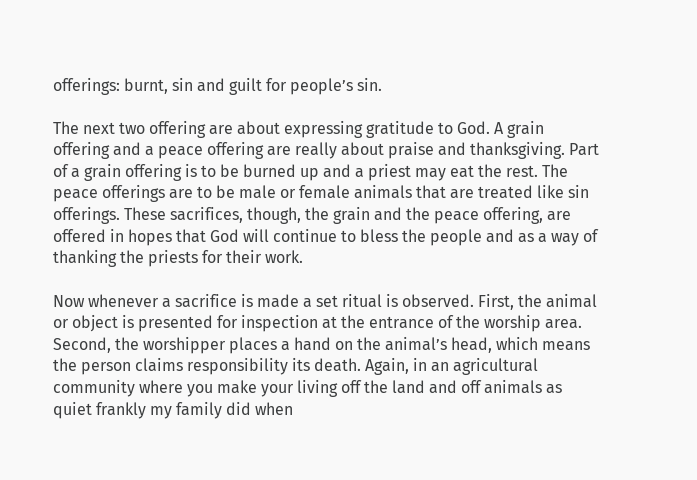offerings: burnt, sin and guilt for people’s sin.

The next two offering are about expressing gratitude to God. A grain offering and a peace offering are really about praise and thanksgiving. Part of a grain offering is to be burned up and a priest may eat the rest. The peace offerings are to be male or female animals that are treated like sin offerings. These sacrifices, though, the grain and the peace offering, are offered in hopes that God will continue to bless the people and as a way of thanking the priests for their work.

Now whenever a sacrifice is made a set ritual is observed. First, the animal or object is presented for inspection at the entrance of the worship area. Second, the worshipper places a hand on the animal’s head, which means the person claims responsibility its death. Again, in an agricultural community where you make your living off the land and off animals as quiet frankly my family did when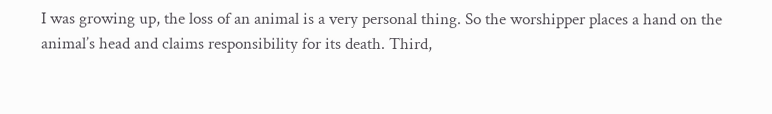I was growing up, the loss of an animal is a very personal thing. So the worshipper places a hand on the animal’s head and claims responsibility for its death. Third,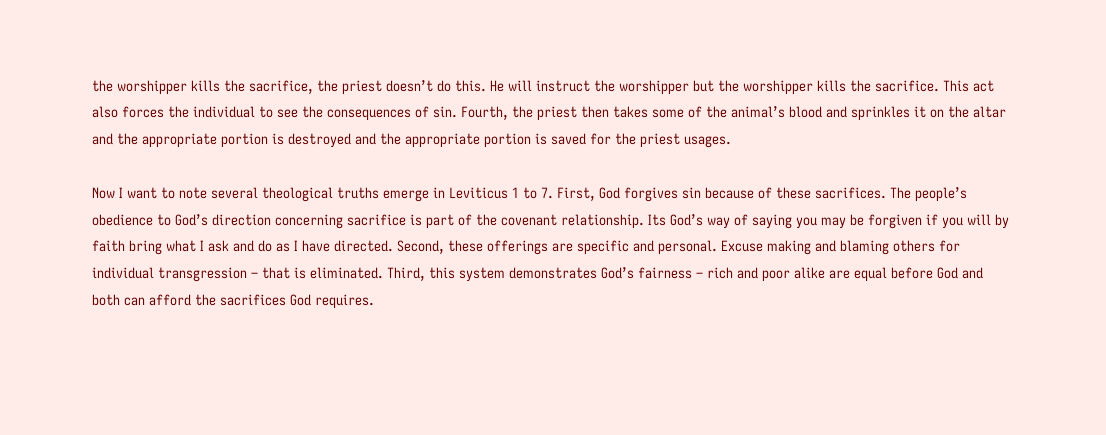the worshipper kills the sacrifice, the priest doesn’t do this. He will instruct the worshipper but the worshipper kills the sacrifice. This act also forces the individual to see the consequences of sin. Fourth, the priest then takes some of the animal’s blood and sprinkles it on the altar and the appropriate portion is destroyed and the appropriate portion is saved for the priest usages.

Now I want to note several theological truths emerge in Leviticus 1 to 7. First, God forgives sin because of these sacrifices. The people’s obedience to God’s direction concerning sacrifice is part of the covenant relationship. Its God’s way of saying you may be forgiven if you will by faith bring what I ask and do as I have directed. Second, these offerings are specific and personal. Excuse making and blaming others for individual transgression – that is eliminated. Third, this system demonstrates God’s fairness – rich and poor alike are equal before God and both can afford the sacrifices God requires.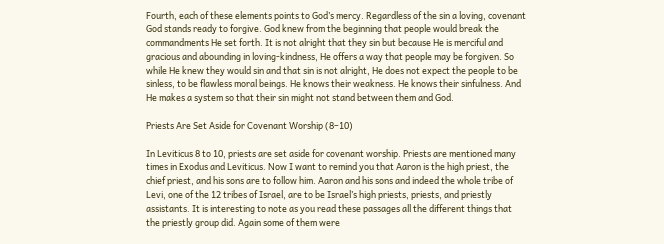Fourth, each of these elements points to God’s mercy. Regardless of the sin a loving, covenant God stands ready to forgive. God knew from the beginning that people would break the commandments He set forth. It is not alright that they sin but because He is merciful and gracious and abounding in loving-kindness, He offers a way that people may be forgiven. So while He knew they would sin and that sin is not alright, He does not expect the people to be sinless, to be flawless moral beings. He knows their weakness. He knows their sinfulness. And He makes a system so that their sin might not stand between them and God.

Priests Are Set Aside for Covenant Worship (8–10)

In Leviticus 8 to 10, priests are set aside for covenant worship. Priests are mentioned many times in Exodus and Leviticus. Now I want to remind you that Aaron is the high priest, the chief priest, and his sons are to follow him. Aaron and his sons and indeed the whole tribe of Levi, one of the 12 tribes of Israel, are to be Israel’s high priests, priests, and priestly assistants. It is interesting to note as you read these passages all the different things that the priestly group did. Again some of them were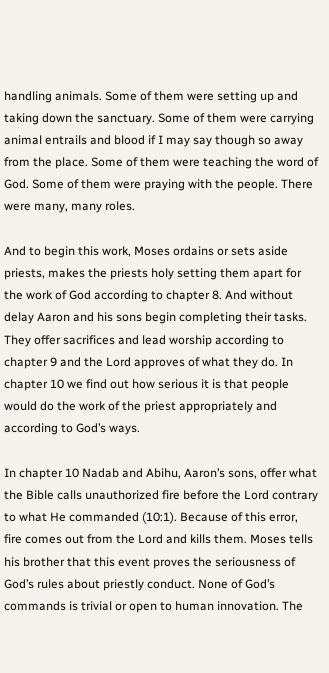handling animals. Some of them were setting up and taking down the sanctuary. Some of them were carrying animal entrails and blood if I may say though so away from the place. Some of them were teaching the word of God. Some of them were praying with the people. There were many, many roles.

And to begin this work, Moses ordains or sets aside priests, makes the priests holy setting them apart for the work of God according to chapter 8. And without delay Aaron and his sons begin completing their tasks. They offer sacrifices and lead worship according to chapter 9 and the Lord approves of what they do. In chapter 10 we find out how serious it is that people would do the work of the priest appropriately and according to God’s ways.

In chapter 10 Nadab and Abihu, Aaron’s sons, offer what the Bible calls unauthorized fire before the Lord contrary to what He commanded (10:1). Because of this error, fire comes out from the Lord and kills them. Moses tells his brother that this event proves the seriousness of God’s rules about priestly conduct. None of God’s commands is trivial or open to human innovation. The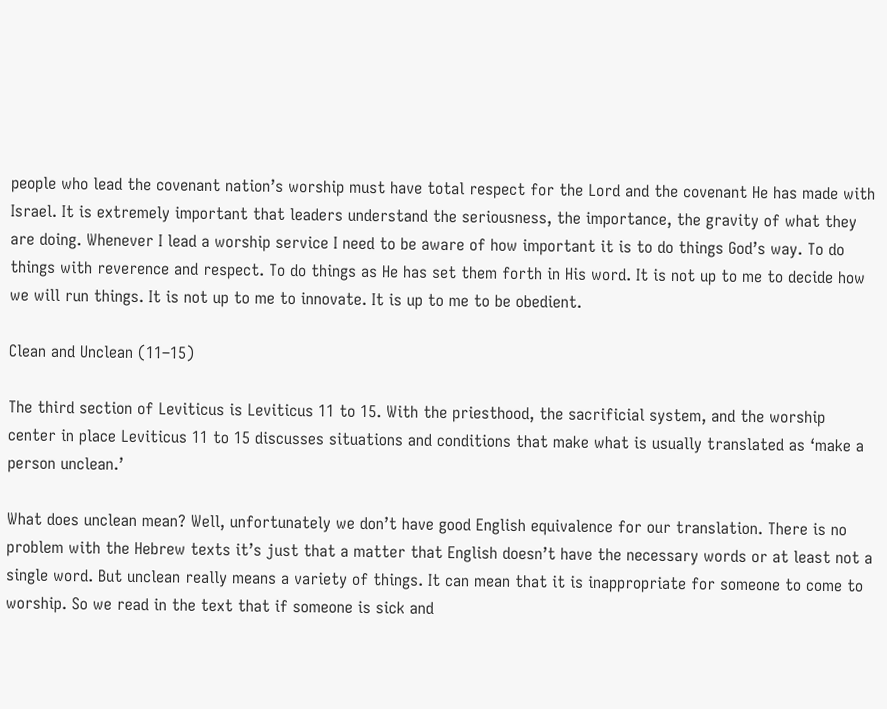people who lead the covenant nation’s worship must have total respect for the Lord and the covenant He has made with Israel. It is extremely important that leaders understand the seriousness, the importance, the gravity of what they are doing. Whenever I lead a worship service I need to be aware of how important it is to do things God’s way. To do things with reverence and respect. To do things as He has set them forth in His word. It is not up to me to decide how we will run things. It is not up to me to innovate. It is up to me to be obedient.

Clean and Unclean (11–15)

The third section of Leviticus is Leviticus 11 to 15. With the priesthood, the sacrificial system, and the worship center in place Leviticus 11 to 15 discusses situations and conditions that make what is usually translated as ‘make a person unclean.’

What does unclean mean? Well, unfortunately we don’t have good English equivalence for our translation. There is no problem with the Hebrew texts it’s just that a matter that English doesn’t have the necessary words or at least not a single word. But unclean really means a variety of things. It can mean that it is inappropriate for someone to come to worship. So we read in the text that if someone is sick and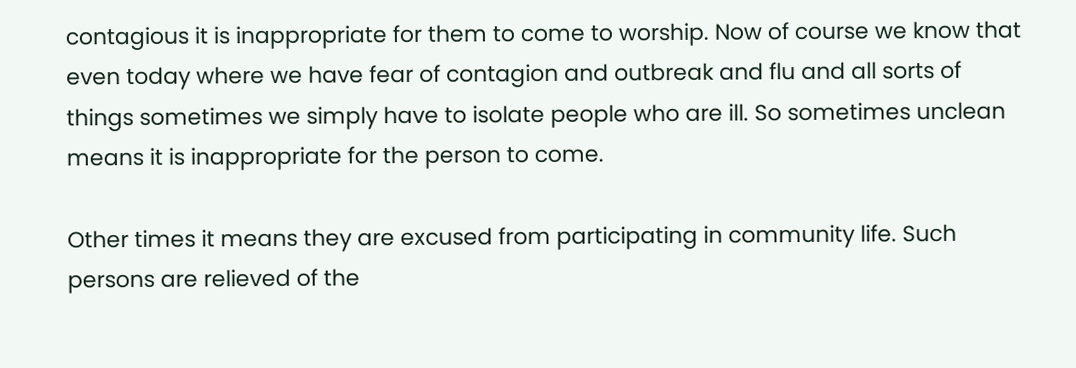contagious it is inappropriate for them to come to worship. Now of course we know that even today where we have fear of contagion and outbreak and flu and all sorts of things sometimes we simply have to isolate people who are ill. So sometimes unclean means it is inappropriate for the person to come.

Other times it means they are excused from participating in community life. Such persons are relieved of the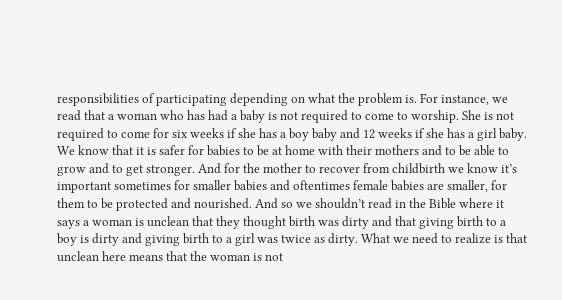responsibilities of participating depending on what the problem is. For instance, we read that a woman who has had a baby is not required to come to worship. She is not required to come for six weeks if she has a boy baby and 12 weeks if she has a girl baby. We know that it is safer for babies to be at home with their mothers and to be able to grow and to get stronger. And for the mother to recover from childbirth we know it’s important sometimes for smaller babies and oftentimes female babies are smaller, for them to be protected and nourished. And so we shouldn’t read in the Bible where it says a woman is unclean that they thought birth was dirty and that giving birth to a boy is dirty and giving birth to a girl was twice as dirty. What we need to realize is that unclean here means that the woman is not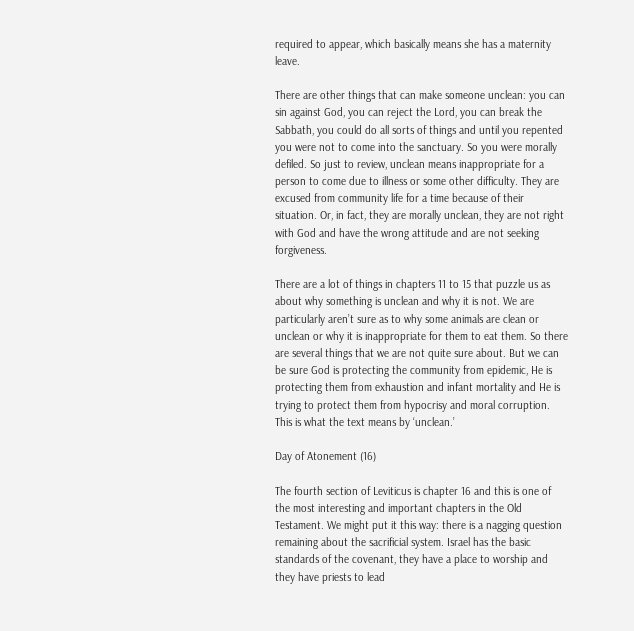required to appear, which basically means she has a maternity leave.

There are other things that can make someone unclean: you can sin against God, you can reject the Lord, you can break the Sabbath, you could do all sorts of things and until you repented you were not to come into the sanctuary. So you were morally defiled. So just to review, unclean means inappropriate for a person to come due to illness or some other difficulty. They are excused from community life for a time because of their situation. Or, in fact, they are morally unclean, they are not right with God and have the wrong attitude and are not seeking forgiveness.

There are a lot of things in chapters 11 to 15 that puzzle us as about why something is unclean and why it is not. We are particularly aren’t sure as to why some animals are clean or unclean or why it is inappropriate for them to eat them. So there are several things that we are not quite sure about. But we can be sure God is protecting the community from epidemic, He is protecting them from exhaustion and infant mortality and He is trying to protect them from hypocrisy and moral corruption. This is what the text means by ‘unclean.’

Day of Atonement (16)

The fourth section of Leviticus is chapter 16 and this is one of the most interesting and important chapters in the Old Testament. We might put it this way: there is a nagging question remaining about the sacrificial system. Israel has the basic standards of the covenant, they have a place to worship and they have priests to lead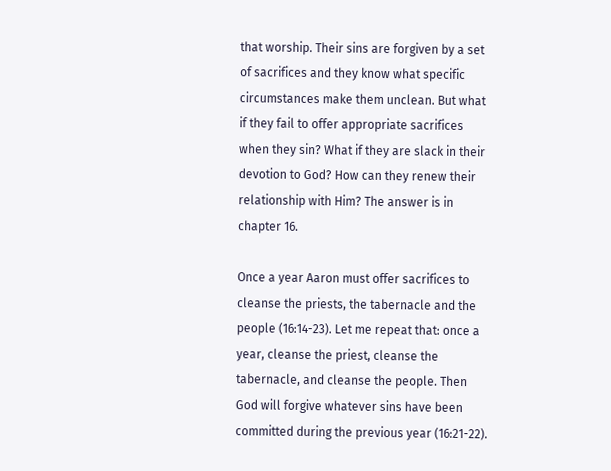that worship. Their sins are forgiven by a set of sacrifices and they know what specific circumstances make them unclean. But what if they fail to offer appropriate sacrifices when they sin? What if they are slack in their devotion to God? How can they renew their relationship with Him? The answer is in chapter 16.

Once a year Aaron must offer sacrifices to cleanse the priests, the tabernacle and the people (16:14-23). Let me repeat that: once a year, cleanse the priest, cleanse the tabernacle, and cleanse the people. Then God will forgive whatever sins have been committed during the previous year (16:21-22).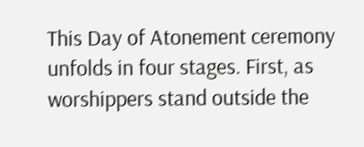This Day of Atonement ceremony unfolds in four stages. First, as worshippers stand outside the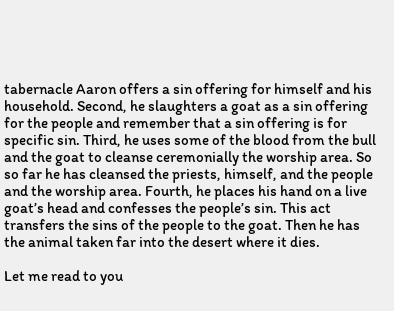tabernacle Aaron offers a sin offering for himself and his household. Second, he slaughters a goat as a sin offering for the people and remember that a sin offering is for specific sin. Third, he uses some of the blood from the bull and the goat to cleanse ceremonially the worship area. So so far he has cleansed the priests, himself, and the people and the worship area. Fourth, he places his hand on a live goat’s head and confesses the people’s sin. This act transfers the sins of the people to the goat. Then he has the animal taken far into the desert where it dies.

Let me read to you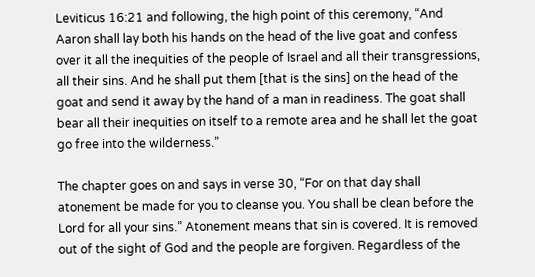Leviticus 16:21 and following, the high point of this ceremony, “And Aaron shall lay both his hands on the head of the live goat and confess over it all the inequities of the people of Israel and all their transgressions, all their sins. And he shall put them [that is the sins] on the head of the goat and send it away by the hand of a man in readiness. The goat shall bear all their inequities on itself to a remote area and he shall let the goat go free into the wilderness.”

The chapter goes on and says in verse 30, “For on that day shall atonement be made for you to cleanse you. You shall be clean before the Lord for all your sins.” Atonement means that sin is covered. It is removed out of the sight of God and the people are forgiven. Regardless of the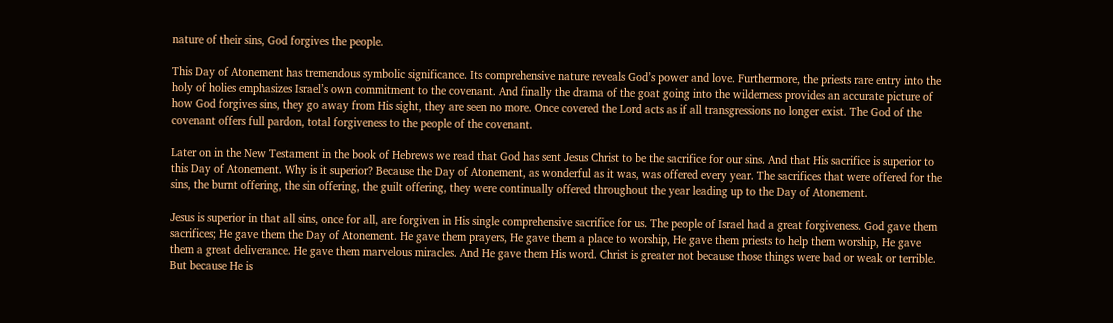nature of their sins, God forgives the people.

This Day of Atonement has tremendous symbolic significance. Its comprehensive nature reveals God’s power and love. Furthermore, the priests rare entry into the holy of holies emphasizes Israel’s own commitment to the covenant. And finally the drama of the goat going into the wilderness provides an accurate picture of how God forgives sins, they go away from His sight, they are seen no more. Once covered the Lord acts as if all transgressions no longer exist. The God of the covenant offers full pardon, total forgiveness to the people of the covenant.

Later on in the New Testament in the book of Hebrews we read that God has sent Jesus Christ to be the sacrifice for our sins. And that His sacrifice is superior to this Day of Atonement. Why is it superior? Because the Day of Atonement, as wonderful as it was, was offered every year. The sacrifices that were offered for the sins, the burnt offering, the sin offering, the guilt offering, they were continually offered throughout the year leading up to the Day of Atonement.

Jesus is superior in that all sins, once for all, are forgiven in His single comprehensive sacrifice for us. The people of Israel had a great forgiveness. God gave them sacrifices; He gave them the Day of Atonement. He gave them prayers, He gave them a place to worship, He gave them priests to help them worship, He gave them a great deliverance. He gave them marvelous miracles. And He gave them His word. Christ is greater not because those things were bad or weak or terrible. But because He is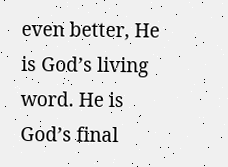even better, He is God’s living word. He is God’s final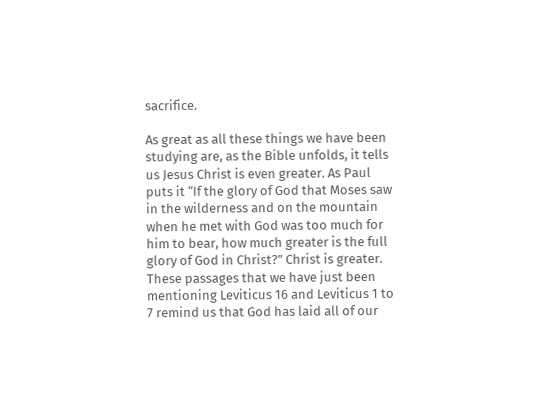sacrifice.

As great as all these things we have been studying are, as the Bible unfolds, it tells us Jesus Christ is even greater. As Paul puts it “If the glory of God that Moses saw in the wilderness and on the mountain when he met with God was too much for him to bear, how much greater is the full glory of God in Christ?” Christ is greater. These passages that we have just been mentioning Leviticus 16 and Leviticus 1 to 7 remind us that God has laid all of our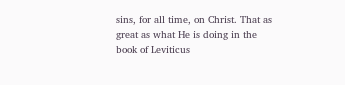sins, for all time, on Christ. That as great as what He is doing in the book of Leviticus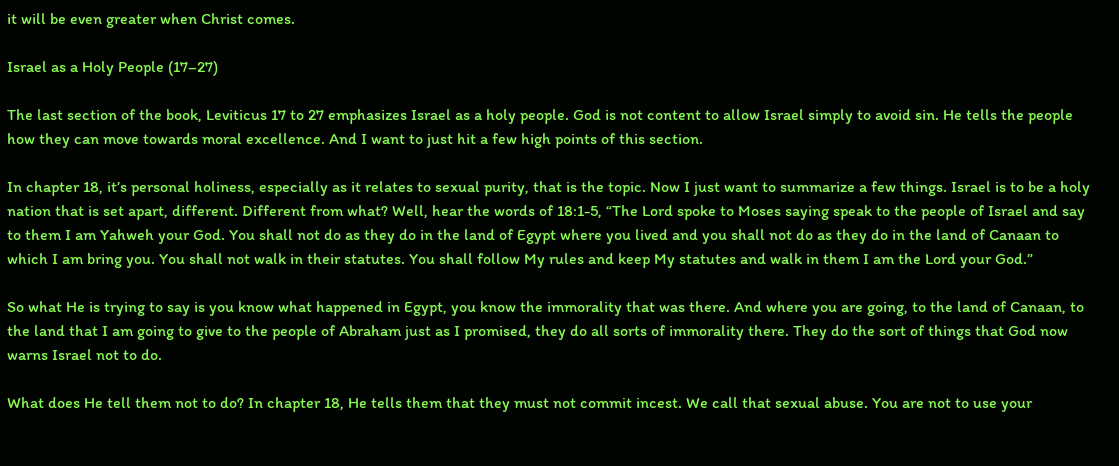it will be even greater when Christ comes.

Israel as a Holy People (17–27)

The last section of the book, Leviticus 17 to 27 emphasizes Israel as a holy people. God is not content to allow Israel simply to avoid sin. He tells the people how they can move towards moral excellence. And I want to just hit a few high points of this section.

In chapter 18, it’s personal holiness, especially as it relates to sexual purity, that is the topic. Now I just want to summarize a few things. Israel is to be a holy nation that is set apart, different. Different from what? Well, hear the words of 18:1-5, “The Lord spoke to Moses saying speak to the people of Israel and say to them I am Yahweh your God. You shall not do as they do in the land of Egypt where you lived and you shall not do as they do in the land of Canaan to which I am bring you. You shall not walk in their statutes. You shall follow My rules and keep My statutes and walk in them I am the Lord your God.”

So what He is trying to say is you know what happened in Egypt, you know the immorality that was there. And where you are going, to the land of Canaan, to the land that I am going to give to the people of Abraham just as I promised, they do all sorts of immorality there. They do the sort of things that God now warns Israel not to do.

What does He tell them not to do? In chapter 18, He tells them that they must not commit incest. We call that sexual abuse. You are not to use your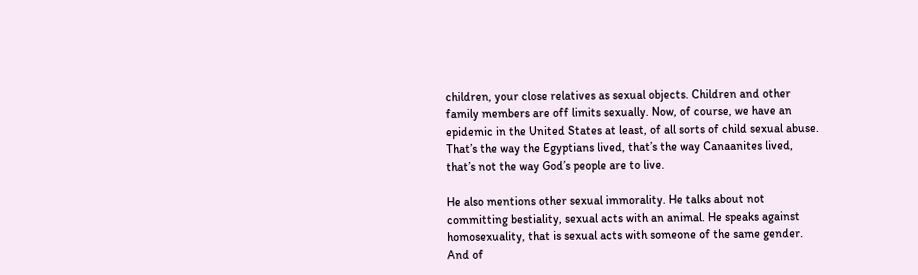children, your close relatives as sexual objects. Children and other family members are off limits sexually. Now, of course, we have an epidemic in the United States at least, of all sorts of child sexual abuse. That’s the way the Egyptians lived, that’s the way Canaanites lived, that’s not the way God’s people are to live.

He also mentions other sexual immorality. He talks about not committing bestiality, sexual acts with an animal. He speaks against homosexuality, that is sexual acts with someone of the same gender. And of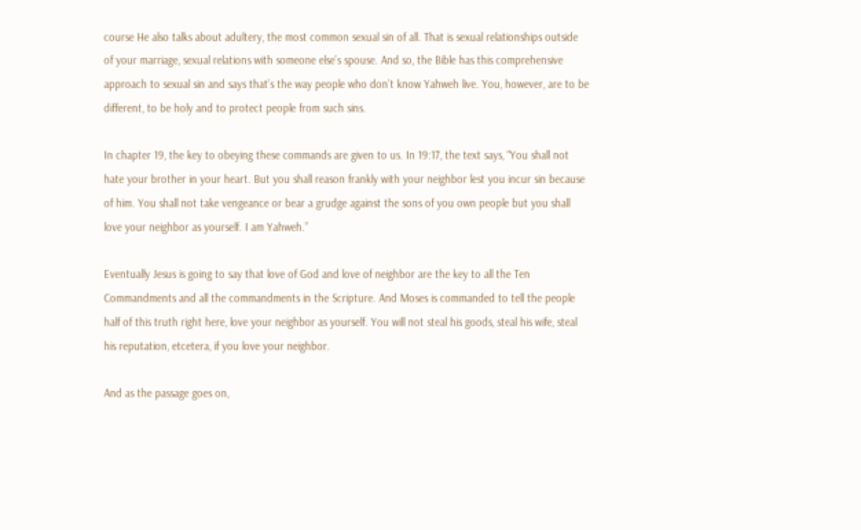course He also talks about adultery, the most common sexual sin of all. That is sexual relationships outside of your marriage, sexual relations with someone else’s spouse. And so, the Bible has this comprehensive approach to sexual sin and says that’s the way people who don’t know Yahweh live. You, however, are to be different, to be holy and to protect people from such sins.

In chapter 19, the key to obeying these commands are given to us. In 19:17, the text says, “You shall not hate your brother in your heart. But you shall reason frankly with your neighbor lest you incur sin because of him. You shall not take vengeance or bear a grudge against the sons of you own people but you shall love your neighbor as yourself. I am Yahweh.”

Eventually Jesus is going to say that love of God and love of neighbor are the key to all the Ten Commandments and all the commandments in the Scripture. And Moses is commanded to tell the people half of this truth right here, love your neighbor as yourself. You will not steal his goods, steal his wife, steal his reputation, etcetera, if you love your neighbor.

And as the passage goes on,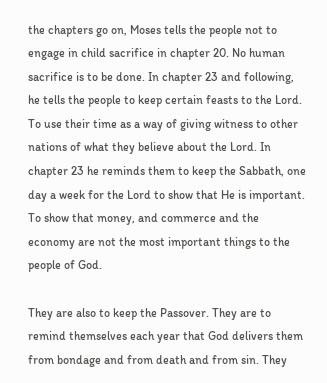the chapters go on, Moses tells the people not to engage in child sacrifice in chapter 20. No human sacrifice is to be done. In chapter 23 and following, he tells the people to keep certain feasts to the Lord. To use their time as a way of giving witness to other nations of what they believe about the Lord. In chapter 23 he reminds them to keep the Sabbath, one day a week for the Lord to show that He is important. To show that money, and commerce and the economy are not the most important things to the people of God.

They are also to keep the Passover. They are to remind themselves each year that God delivers them from bondage and from death and from sin. They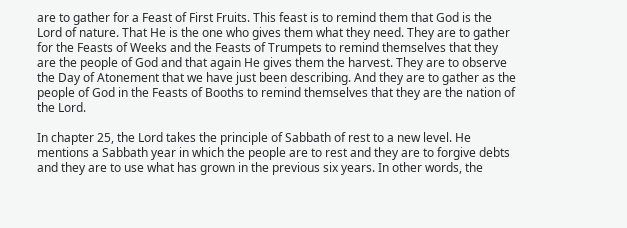are to gather for a Feast of First Fruits. This feast is to remind them that God is the Lord of nature. That He is the one who gives them what they need. They are to gather for the Feasts of Weeks and the Feasts of Trumpets to remind themselves that they are the people of God and that again He gives them the harvest. They are to observe the Day of Atonement that we have just been describing. And they are to gather as the people of God in the Feasts of Booths to remind themselves that they are the nation of the Lord.

In chapter 25, the Lord takes the principle of Sabbath of rest to a new level. He mentions a Sabbath year in which the people are to rest and they are to forgive debts and they are to use what has grown in the previous six years. In other words, the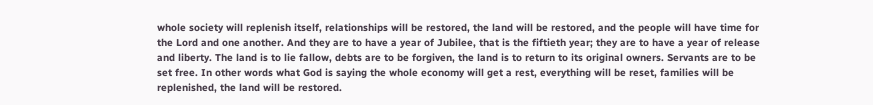whole society will replenish itself, relationships will be restored, the land will be restored, and the people will have time for the Lord and one another. And they are to have a year of Jubilee, that is the fiftieth year; they are to have a year of release and liberty. The land is to lie fallow, debts are to be forgiven, the land is to return to its original owners. Servants are to be set free. In other words what God is saying the whole economy will get a rest, everything will be reset, families will be replenished, the land will be restored.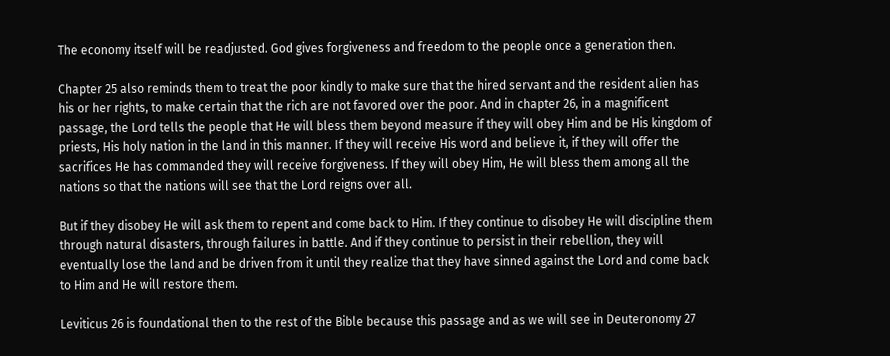The economy itself will be readjusted. God gives forgiveness and freedom to the people once a generation then.

Chapter 25 also reminds them to treat the poor kindly to make sure that the hired servant and the resident alien has his or her rights, to make certain that the rich are not favored over the poor. And in chapter 26, in a magnificent passage, the Lord tells the people that He will bless them beyond measure if they will obey Him and be His kingdom of priests, His holy nation in the land in this manner. If they will receive His word and believe it, if they will offer the sacrifices He has commanded they will receive forgiveness. If they will obey Him, He will bless them among all the nations so that the nations will see that the Lord reigns over all.

But if they disobey He will ask them to repent and come back to Him. If they continue to disobey He will discipline them through natural disasters, through failures in battle. And if they continue to persist in their rebellion, they will eventually lose the land and be driven from it until they realize that they have sinned against the Lord and come back to Him and He will restore them.

Leviticus 26 is foundational then to the rest of the Bible because this passage and as we will see in Deuteronomy 27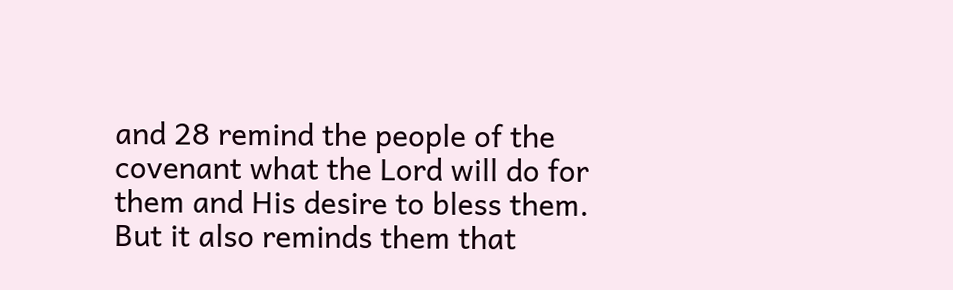and 28 remind the people of the covenant what the Lord will do for them and His desire to bless them. But it also reminds them that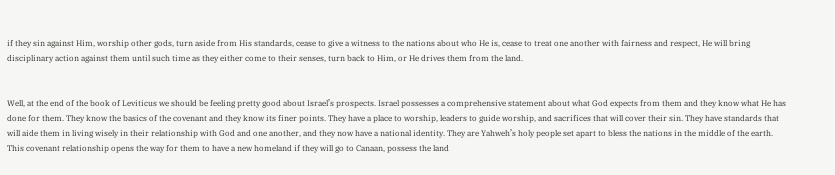if they sin against Him, worship other gods, turn aside from His standards, cease to give a witness to the nations about who He is, cease to treat one another with fairness and respect, He will bring disciplinary action against them until such time as they either come to their senses, turn back to Him, or He drives them from the land.


Well, at the end of the book of Leviticus we should be feeling pretty good about Israel’s prospects. Israel possesses a comprehensive statement about what God expects from them and they know what He has done for them. They know the basics of the covenant and they know its finer points. They have a place to worship, leaders to guide worship, and sacrifices that will cover their sin. They have standards that will aide them in living wisely in their relationship with God and one another, and they now have a national identity. They are Yahweh’s holy people set apart to bless the nations in the middle of the earth. This covenant relationship opens the way for them to have a new homeland if they will go to Canaan, possess the land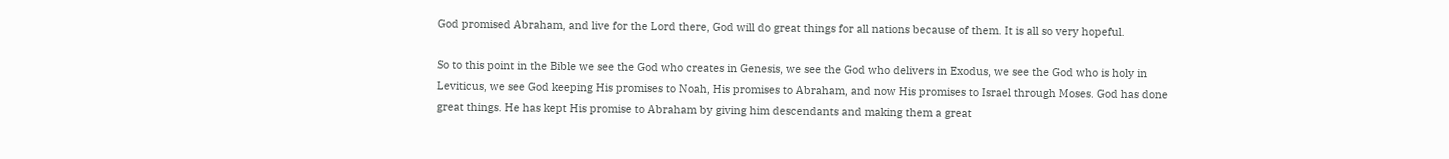God promised Abraham, and live for the Lord there, God will do great things for all nations because of them. It is all so very hopeful.

So to this point in the Bible we see the God who creates in Genesis, we see the God who delivers in Exodus, we see the God who is holy in Leviticus, we see God keeping His promises to Noah, His promises to Abraham, and now His promises to Israel through Moses. God has done great things. He has kept His promise to Abraham by giving him descendants and making them a great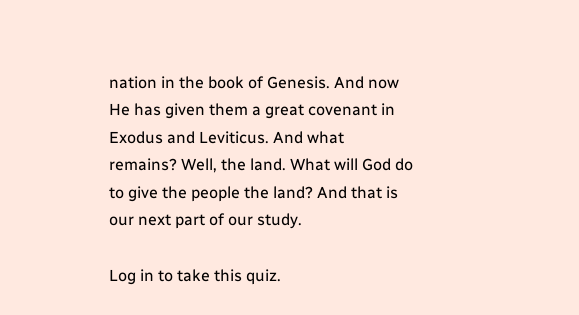nation in the book of Genesis. And now He has given them a great covenant in Exodus and Leviticus. And what remains? Well, the land. What will God do to give the people the land? And that is our next part of our study.

Log in to take this quiz.